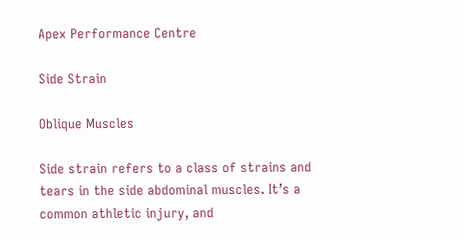Apex Performance Centre

Side Strain

Oblique Muscles

Side strain refers to a class of strains and tears in the side abdominal muscles. It’s a common athletic injury, and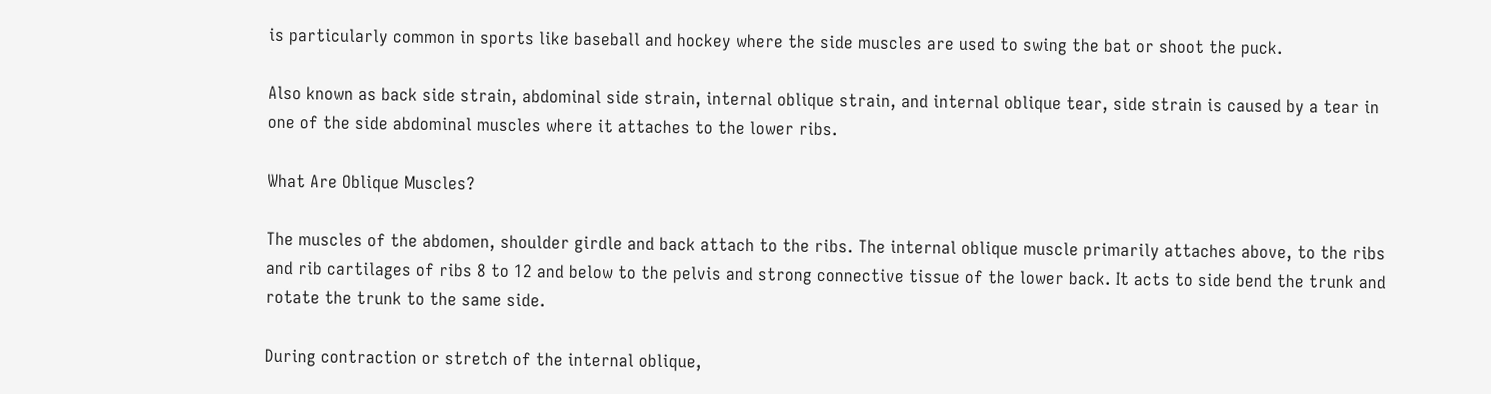is particularly common in sports like baseball and hockey where the side muscles are used to swing the bat or shoot the puck.

Also known as back side strain, abdominal side strain, internal oblique strain, and internal oblique tear, side strain is caused by a tear in one of the side abdominal muscles where it attaches to the lower ribs.

What Are Oblique Muscles?

The muscles of the abdomen, shoulder girdle and back attach to the ribs. The internal oblique muscle primarily attaches above, to the ribs and rib cartilages of ribs 8 to 12 and below to the pelvis and strong connective tissue of the lower back. It acts to side bend the trunk and rotate the trunk to the same side.

During contraction or stretch of the internal oblique,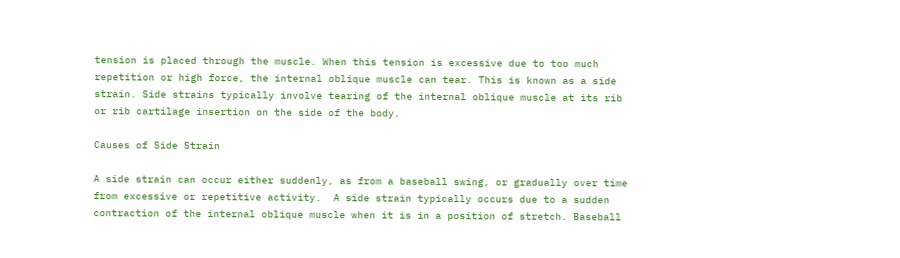tension is placed through the muscle. When this tension is excessive due to too much repetition or high force, the internal oblique muscle can tear. This is known as a side strain. Side strains typically involve tearing of the internal oblique muscle at its rib or rib cartilage insertion on the side of the body.

Causes of Side Strain

A side strain can occur either suddenly, as from a baseball swing, or gradually over time from excessive or repetitive activity.  A side strain typically occurs due to a sudden contraction of the internal oblique muscle when it is in a position of stretch. Baseball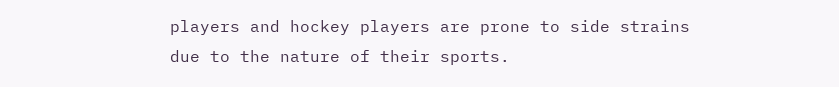players and hockey players are prone to side strains due to the nature of their sports.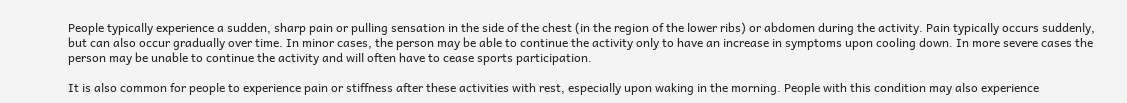People typically experience a sudden, sharp pain or pulling sensation in the side of the chest (in the region of the lower ribs) or abdomen during the activity. Pain typically occurs suddenly, but can also occur gradually over time. In minor cases, the person may be able to continue the activity only to have an increase in symptoms upon cooling down. In more severe cases the person may be unable to continue the activity and will often have to cease sports participation.

It is also common for people to experience pain or stiffness after these activities with rest, especially upon waking in the morning. People with this condition may also experience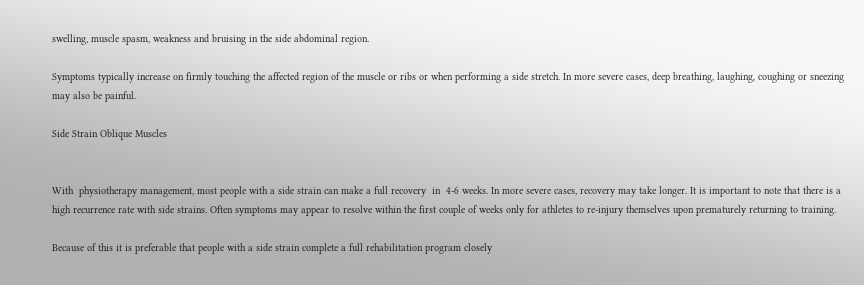swelling, muscle spasm, weakness and bruising in the side abdominal region.

Symptoms typically increase on firmly touching the affected region of the muscle or ribs or when performing a side stretch. In more severe cases, deep breathing, laughing, coughing or sneezing may also be painful.

Side Strain Oblique Muscles


With  physiotherapy management, most people with a side strain can make a full recovery  in  4-6 weeks. In more severe cases, recovery may take longer. It is important to note that there is a high recurrence rate with side strains. Often symptoms may appear to resolve within the first couple of weeks only for athletes to re-injury themselves upon prematurely returning to training.

Because of this it is preferable that people with a side strain complete a full rehabilitation program closely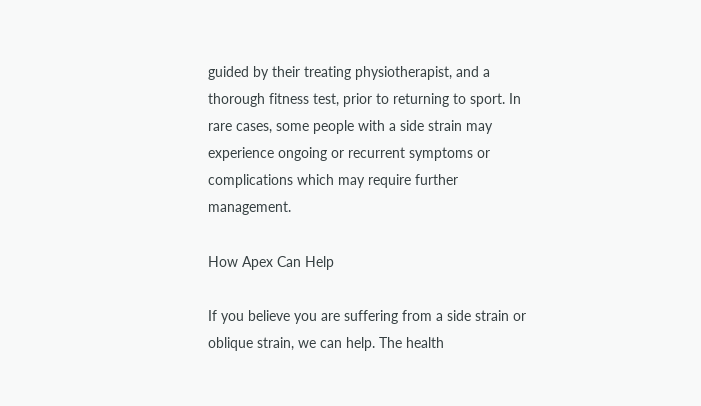guided by their treating physiotherapist, and a thorough fitness test, prior to returning to sport. In rare cases, some people with a side strain may experience ongoing or recurrent symptoms or complications which may require further management.

How Apex Can Help

If you believe you are suffering from a side strain or oblique strain, we can help. The health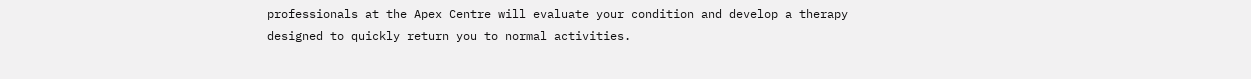professionals at the Apex Centre will evaluate your condition and develop a therapy designed to quickly return you to normal activities.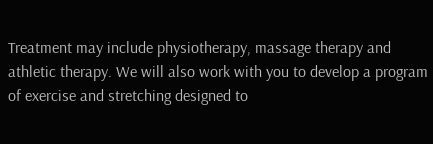Treatment may include physiotherapy, massage therapy and athletic therapy. We will also work with you to develop a program of exercise and stretching designed to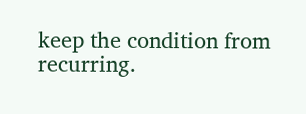keep the condition from recurring.